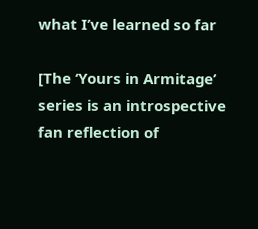what I’ve learned so far

[The ‘Yours in Armitage’ series is an introspective fan reflection of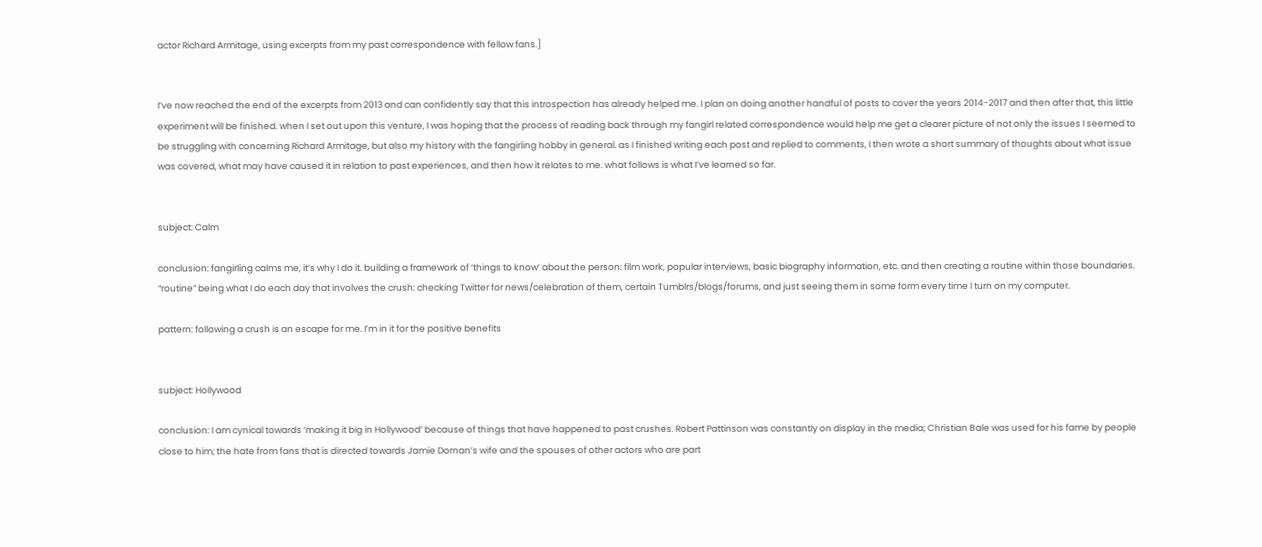actor Richard Armitage, using excerpts from my past correspondence with fellow fans.]


I’ve now reached the end of the excerpts from 2013 and can confidently say that this introspection has already helped me. I plan on doing another handful of posts to cover the years 2014-2017 and then after that, this little experiment will be finished. when I set out upon this venture, I was hoping that the process of reading back through my fangirl related correspondence would help me get a clearer picture of not only the issues I seemed to be struggling with concerning Richard Armitage, but also my history with the fangirling hobby in general. as I finished writing each post and replied to comments, I then wrote a short summary of thoughts about what issue was covered, what may have caused it in relation to past experiences, and then how it relates to me. what follows is what I’ve learned so far.


subject: Calm

conclusion: fangirling calms me, it’s why I do it. building a framework of ‘things to know’ about the person: film work, popular interviews, basic biography information, etc. and then creating a routine within those boundaries. “routine” being what I do each day that involves the crush: checking Twitter for news/celebration of them, certain Tumblrs/blogs/forums, and just seeing them in some form every time I turn on my computer.

pattern: following a crush is an escape for me. I’m in it for the positive benefits


subject: Hollywood

conclusion: I am cynical towards ‘making it big in Hollywood’ because of things that have happened to past crushes. Robert Pattinson was constantly on display in the media; Christian Bale was used for his fame by people close to him; the hate from fans that is directed towards Jamie Dornan’s wife and the spouses of other actors who are part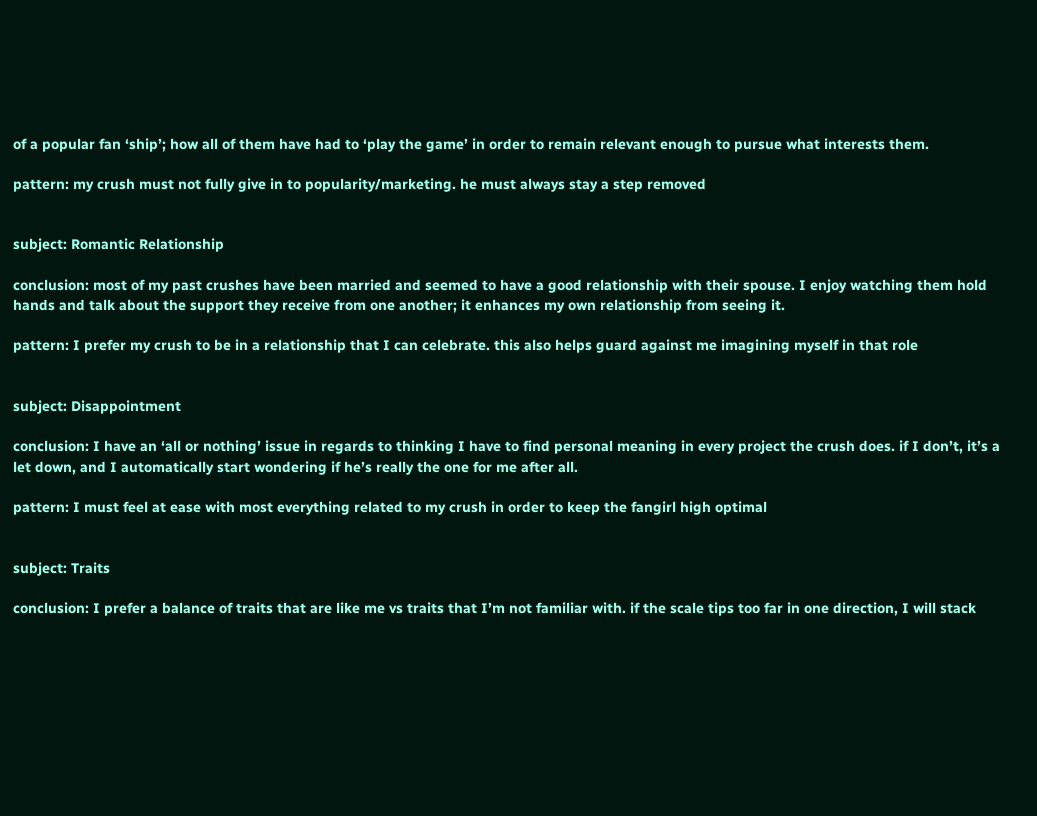of a popular fan ‘ship’; how all of them have had to ‘play the game’ in order to remain relevant enough to pursue what interests them.

pattern: my crush must not fully give in to popularity/marketing. he must always stay a step removed


subject: Romantic Relationship

conclusion: most of my past crushes have been married and seemed to have a good relationship with their spouse. I enjoy watching them hold hands and talk about the support they receive from one another; it enhances my own relationship from seeing it.

pattern: I prefer my crush to be in a relationship that I can celebrate. this also helps guard against me imagining myself in that role


subject: Disappointment

conclusion: I have an ‘all or nothing’ issue in regards to thinking I have to find personal meaning in every project the crush does. if I don’t, it’s a let down, and I automatically start wondering if he’s really the one for me after all.

pattern: I must feel at ease with most everything related to my crush in order to keep the fangirl high optimal


subject: Traits

conclusion: I prefer a balance of traits that are like me vs traits that I’m not familiar with. if the scale tips too far in one direction, I will stack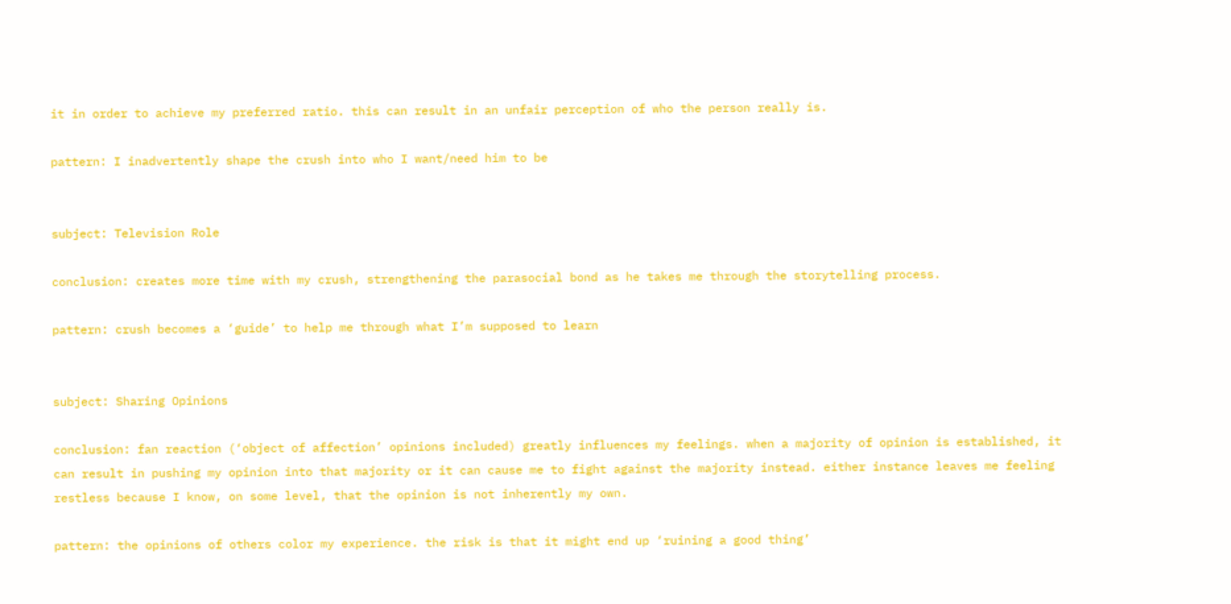it in order to achieve my preferred ratio. this can result in an unfair perception of who the person really is.

pattern: I inadvertently shape the crush into who I want/need him to be


subject: Television Role

conclusion: creates more time with my crush, strengthening the parasocial bond as he takes me through the storytelling process.

pattern: crush becomes a ‘guide’ to help me through what I’m supposed to learn


subject: Sharing Opinions

conclusion: fan reaction (‘object of affection’ opinions included) greatly influences my feelings. when a majority of opinion is established, it can result in pushing my opinion into that majority or it can cause me to fight against the majority instead. either instance leaves me feeling restless because I know, on some level, that the opinion is not inherently my own.

pattern: the opinions of others color my experience. the risk is that it might end up ‘ruining a good thing’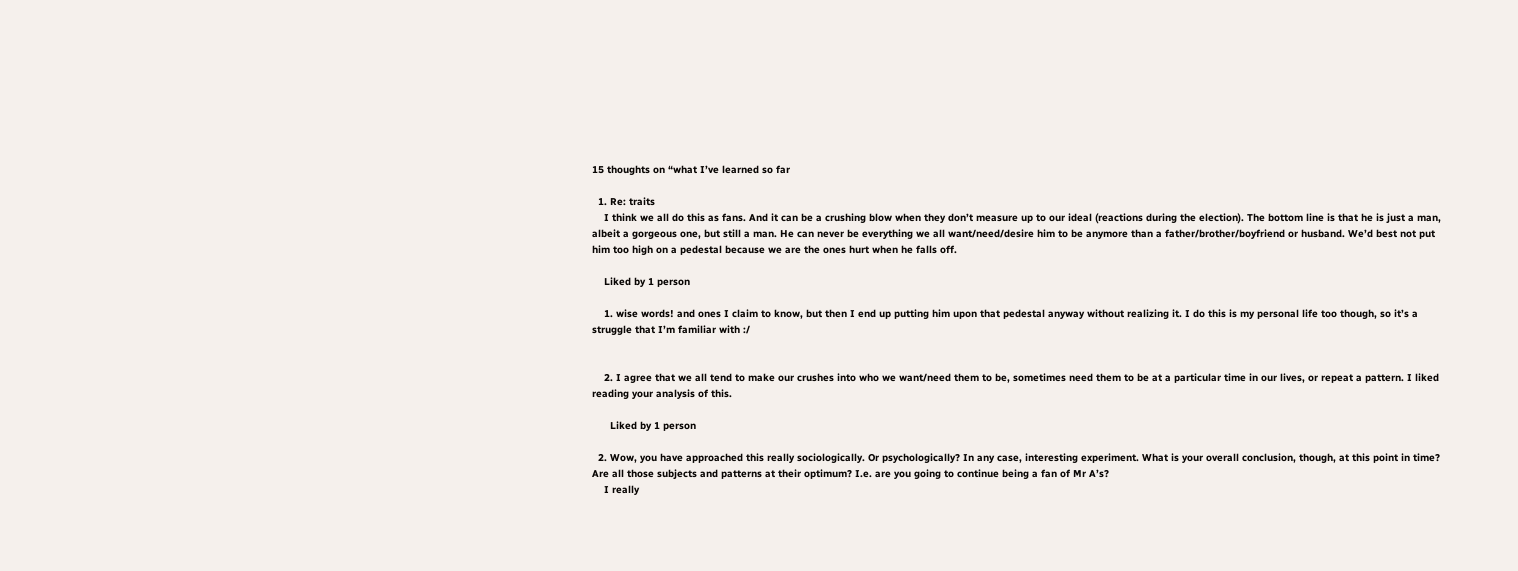15 thoughts on “what I’ve learned so far

  1. Re: traits
    I think we all do this as fans. And it can be a crushing blow when they don’t measure up to our ideal (reactions during the election). The bottom line is that he is just a man, albeit a gorgeous one, but still a man. He can never be everything we all want/need/desire him to be anymore than a father/brother/boyfriend or husband. We’d best not put him too high on a pedestal because we are the ones hurt when he falls off.

    Liked by 1 person

    1. wise words! and ones I claim to know, but then I end up putting him upon that pedestal anyway without realizing it. I do this is my personal life too though, so it’s a struggle that I’m familiar with :/


    2. I agree that we all tend to make our crushes into who we want/need them to be, sometimes need them to be at a particular time in our lives, or repeat a pattern. I liked reading your analysis of this.

      Liked by 1 person

  2. Wow, you have approached this really sociologically. Or psychologically? In any case, interesting experiment. What is your overall conclusion, though, at this point in time? Are all those subjects and patterns at their optimum? I.e. are you going to continue being a fan of Mr A’s?
    I really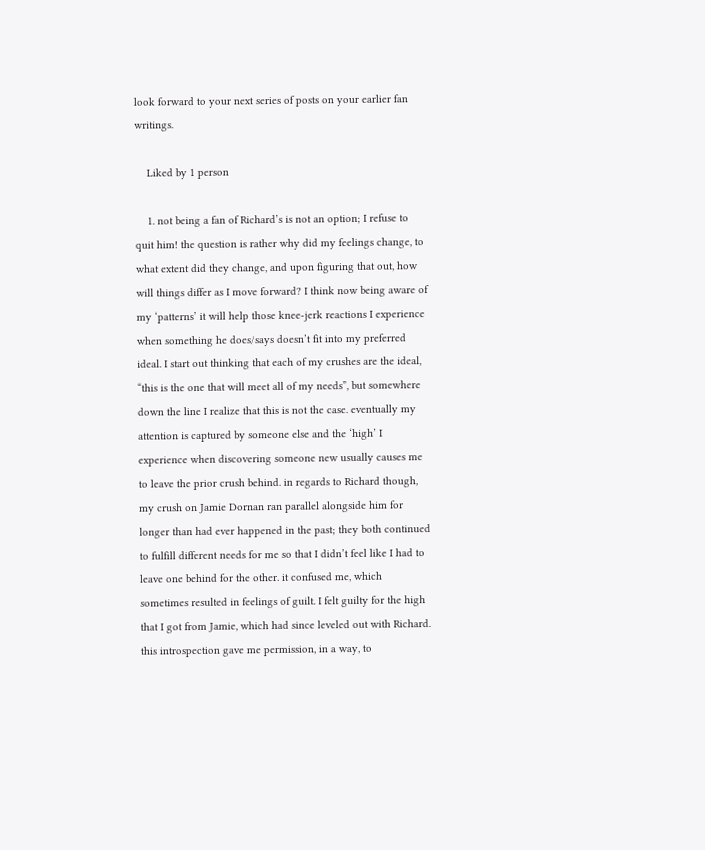look forward to your next series of posts on your earlier fan writings.

    Liked by 1 person

    1. not being a fan of Richard’s is not an option; I refuse to quit him! the question is rather why did my feelings change, to what extent did they change, and upon figuring that out, how will things differ as I move forward? I think now being aware of my ‘patterns’ it will help those knee-jerk reactions I experience when something he does/says doesn’t fit into my preferred ideal. I start out thinking that each of my crushes are the ideal, “this is the one that will meet all of my needs”, but somewhere down the line I realize that this is not the case. eventually my attention is captured by someone else and the ‘high’ I experience when discovering someone new usually causes me to leave the prior crush behind. in regards to Richard though, my crush on Jamie Dornan ran parallel alongside him for longer than had ever happened in the past; they both continued to fulfill different needs for me so that I didn’t feel like I had to leave one behind for the other. it confused me, which sometimes resulted in feelings of guilt. I felt guilty for the high that I got from Jamie, which had since leveled out with Richard. this introspection gave me permission, in a way, to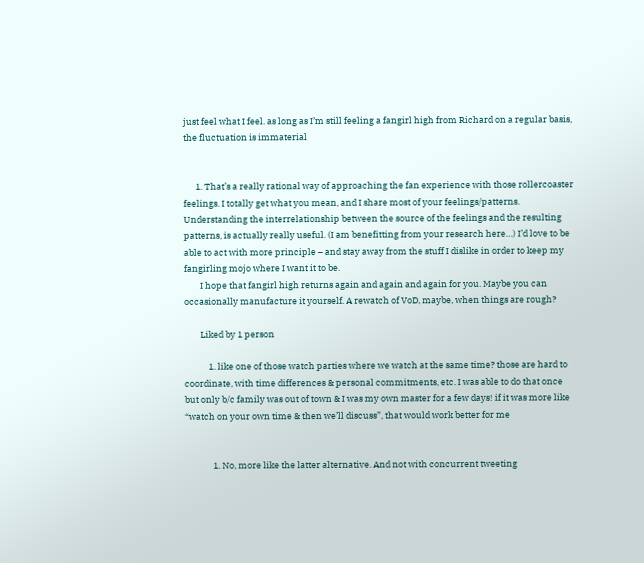just feel what I feel. as long as I’m still feeling a fangirl high from Richard on a regular basis, the fluctuation is immaterial


      1. That’s a really rational way of approaching the fan experience with those rollercoaster feelings. I totally get what you mean, and I share most of your feelings/patterns. Understanding the interrelationship between the source of the feelings and the resulting patterns, is actually really useful. (I am benefitting from your research here…) I’d love to be able to act with more principle – and stay away from the stuff I dislike in order to keep my fangirling mojo where I want it to be.
        I hope that fangirl high returns again and again and again for you. Maybe you can occasionally manufacture it yourself. A rewatch of VoD, maybe, when things are rough?

        Liked by 1 person

            1. like one of those watch parties where we watch at the same time? those are hard to coordinate, with time differences & personal commitments, etc. I was able to do that once but only b/c family was out of town & I was my own master for a few days! if it was more like “watch on your own time & then we’ll discuss”, that would work better for me


              1. No, more like the latter alternative. And not with concurrent tweeting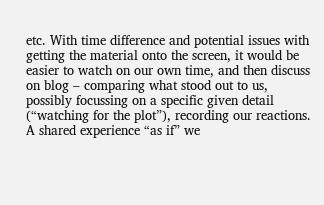etc. With time difference and potential issues with getting the material onto the screen, it would be easier to watch on our own time, and then discuss on blog – comparing what stood out to us, possibly focussing on a specific given detail (“watching for the plot”), recording our reactions. A shared experience “as if” we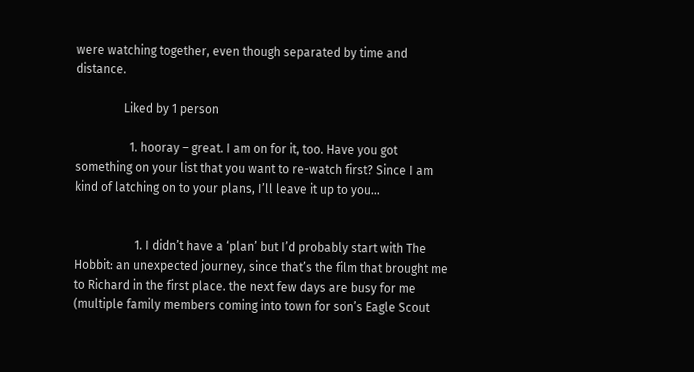were watching together, even though separated by time and distance.

                Liked by 1 person

                  1. hooray – great. I am on for it, too. Have you got something on your list that you want to re-watch first? Since I am kind of latching on to your plans, I’ll leave it up to you…


                    1. I didn’t have a ‘plan’ but I’d probably start with The Hobbit: an unexpected journey, since that’s the film that brought me to Richard in the first place. the next few days are busy for me (multiple family members coming into town for son’s Eagle Scout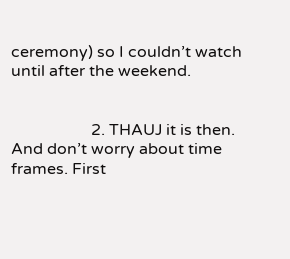ceremony) so I couldn’t watch until after the weekend.


                    2. THAUJ it is then. And don’t worry about time frames. First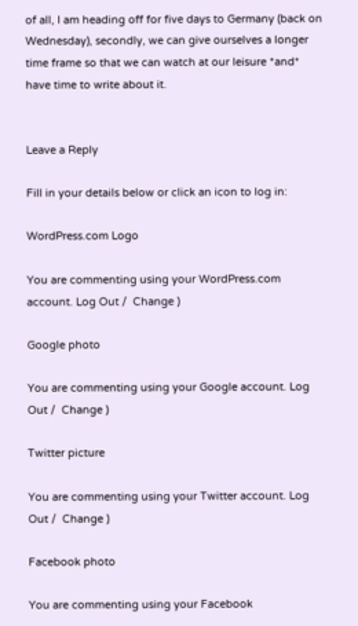of all, I am heading off for five days to Germany (back on Wednesday), secondly, we can give ourselves a longer time frame so that we can watch at our leisure *and* have time to write about it.


Leave a Reply

Fill in your details below or click an icon to log in:

WordPress.com Logo

You are commenting using your WordPress.com account. Log Out /  Change )

Google photo

You are commenting using your Google account. Log Out /  Change )

Twitter picture

You are commenting using your Twitter account. Log Out /  Change )

Facebook photo

You are commenting using your Facebook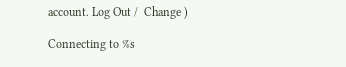account. Log Out /  Change )

Connecting to %s